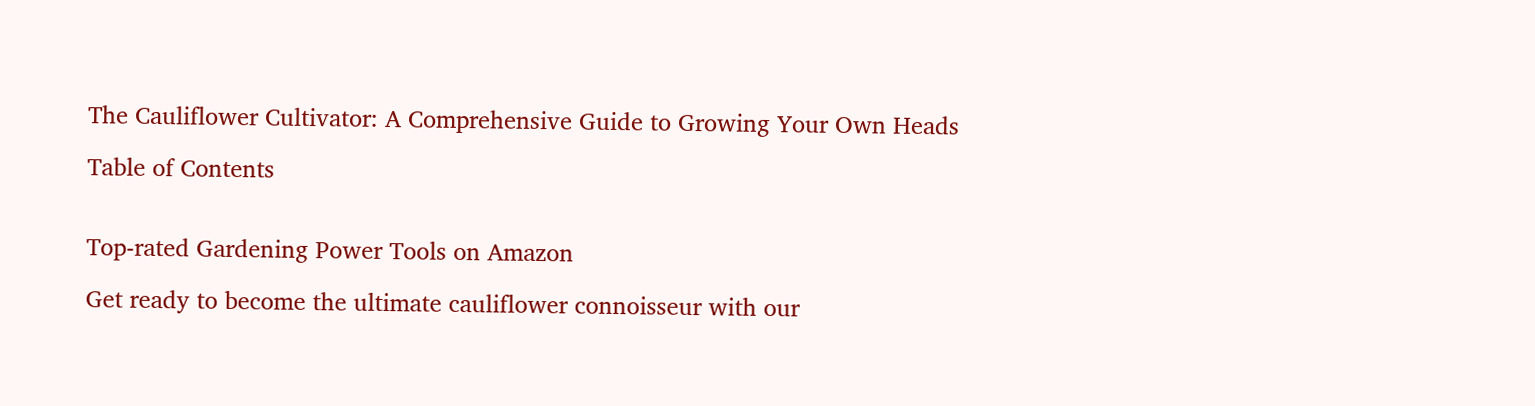The Cauliflower Cultivator: A Comprehensive Guide to Growing Your Own Heads

Table of Contents


Top-rated Gardening Power Tools on Amazon

Get ready to become the ultimate cauliflower connoisseur with our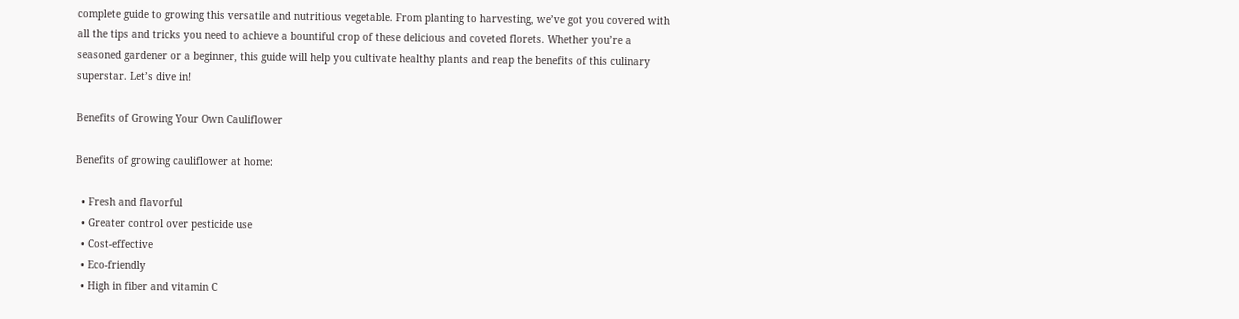complete guide to growing this versatile and nutritious vegetable. From planting to harvesting, we’ve got you covered with all the tips and tricks you need to achieve a bountiful crop of these delicious and coveted florets. Whether you’re a seasoned gardener or a beginner, this guide will help you cultivate healthy plants and reap the benefits of this culinary superstar. Let’s dive in!

Benefits of Growing Your Own Cauliflower

Benefits of growing cauliflower at home:

  • Fresh and flavorful
  • Greater control over pesticide use
  • Cost-effective
  • Eco-friendly
  • High in fiber and vitamin C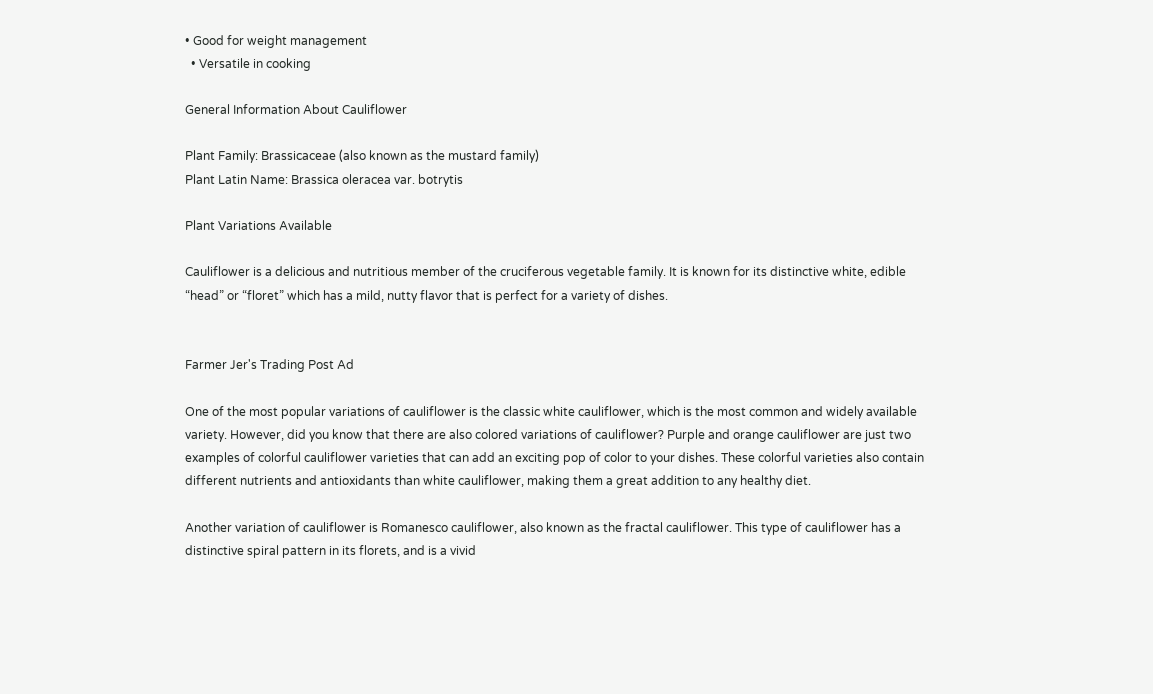• Good for weight management
  • Versatile in cooking

General Information About Cauliflower

Plant Family: Brassicaceae (also known as the mustard family)
Plant Latin Name: Brassica oleracea var. botrytis

Plant Variations Available

Cauliflower is a delicious and nutritious member of the cruciferous vegetable family. It is known for its distinctive white, edible “head” or “floret” which has a mild, nutty flavor that is perfect for a variety of dishes.


Farmer Jer's Trading Post Ad

One of the most popular variations of cauliflower is the classic white cauliflower, which is the most common and widely available variety. However, did you know that there are also colored variations of cauliflower? Purple and orange cauliflower are just two examples of colorful cauliflower varieties that can add an exciting pop of color to your dishes. These colorful varieties also contain different nutrients and antioxidants than white cauliflower, making them a great addition to any healthy diet.

Another variation of cauliflower is Romanesco cauliflower, also known as the fractal cauliflower. This type of cauliflower has a distinctive spiral pattern in its florets, and is a vivid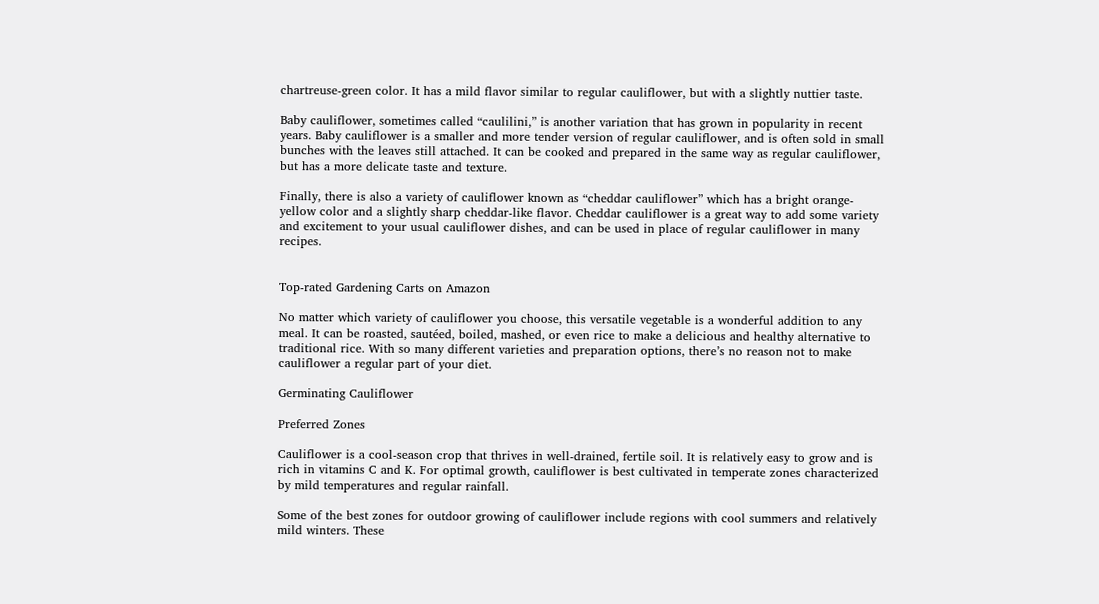chartreuse-green color. It has a mild flavor similar to regular cauliflower, but with a slightly nuttier taste.

Baby cauliflower, sometimes called “caulilini,” is another variation that has grown in popularity in recent years. Baby cauliflower is a smaller and more tender version of regular cauliflower, and is often sold in small bunches with the leaves still attached. It can be cooked and prepared in the same way as regular cauliflower, but has a more delicate taste and texture.

Finally, there is also a variety of cauliflower known as “cheddar cauliflower” which has a bright orange-yellow color and a slightly sharp cheddar-like flavor. Cheddar cauliflower is a great way to add some variety and excitement to your usual cauliflower dishes, and can be used in place of regular cauliflower in many recipes.


Top-rated Gardening Carts on Amazon

No matter which variety of cauliflower you choose, this versatile vegetable is a wonderful addition to any meal. It can be roasted, sautéed, boiled, mashed, or even rice to make a delicious and healthy alternative to traditional rice. With so many different varieties and preparation options, there’s no reason not to make cauliflower a regular part of your diet.

Germinating Cauliflower

Preferred Zones

Cauliflower is a cool-season crop that thrives in well-drained, fertile soil. It is relatively easy to grow and is rich in vitamins C and K. For optimal growth, cauliflower is best cultivated in temperate zones characterized by mild temperatures and regular rainfall.

Some of the best zones for outdoor growing of cauliflower include regions with cool summers and relatively mild winters. These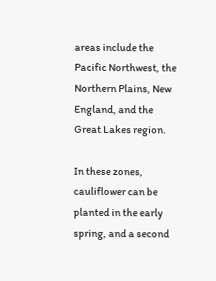areas include the Pacific Northwest, the Northern Plains, New England, and the Great Lakes region.

In these zones, cauliflower can be planted in the early spring, and a second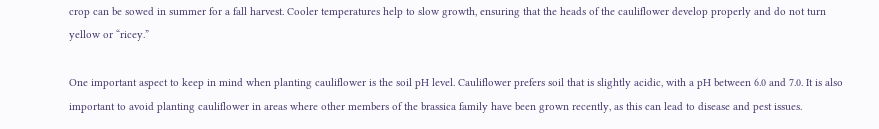crop can be sowed in summer for a fall harvest. Cooler temperatures help to slow growth, ensuring that the heads of the cauliflower develop properly and do not turn yellow or “ricey.”

One important aspect to keep in mind when planting cauliflower is the soil pH level. Cauliflower prefers soil that is slightly acidic, with a pH between 6.0 and 7.0. It is also important to avoid planting cauliflower in areas where other members of the brassica family have been grown recently, as this can lead to disease and pest issues.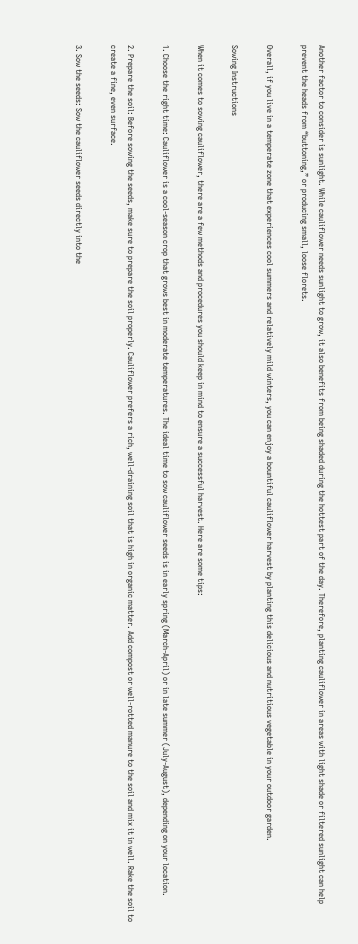Another factor to consider is sunlight. While cauliflower needs sunlight to grow, it also benefits from being shaded during the hottest part of the day. Therefore, planting cauliflower in areas with light shade or filtered sunlight can help prevent the heads from “buttoning,” or producing small, loose florets.

Overall, if you live in a temperate zone that experiences cool summers and relatively mild winters, you can enjoy a bountiful cauliflower harvest by planting this delicious and nutritious vegetable in your outdoor garden.

Sowing Instructions

When it comes to sowing cauliflower, there are a few methods and procedures you should keep in mind to ensure a successful harvest. Here are some tips:

1. Choose the right time: Cauliflower is a cool-season crop that grows best in moderate temperatures. The ideal time to sow cauliflower seeds is in early spring (March-April) or in late summer (July-August), depending on your location.

2. Prepare the soil: Before sowing the seeds, make sure to prepare the soil properly. Cauliflower prefers a rich, well-draining soil that is high in organic matter. Add compost or well-rotted manure to the soil and mix it in well. Rake the soil to create a fine, even surface.

3. Sow the seeds: Sow the cauliflower seeds directly into the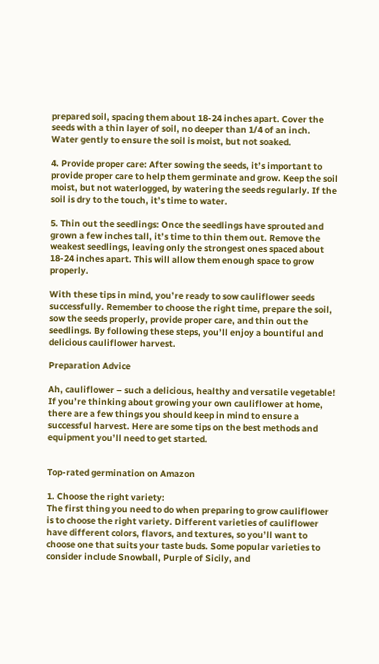prepared soil, spacing them about 18-24 inches apart. Cover the seeds with a thin layer of soil, no deeper than 1/4 of an inch. Water gently to ensure the soil is moist, but not soaked.

4. Provide proper care: After sowing the seeds, it’s important to provide proper care to help them germinate and grow. Keep the soil moist, but not waterlogged, by watering the seeds regularly. If the soil is dry to the touch, it’s time to water.

5. Thin out the seedlings: Once the seedlings have sprouted and grown a few inches tall, it’s time to thin them out. Remove the weakest seedlings, leaving only the strongest ones spaced about 18-24 inches apart. This will allow them enough space to grow properly.

With these tips in mind, you’re ready to sow cauliflower seeds successfully. Remember to choose the right time, prepare the soil, sow the seeds properly, provide proper care, and thin out the seedlings. By following these steps, you’ll enjoy a bountiful and delicious cauliflower harvest.

Preparation Advice

Ah, cauliflower – such a delicious, healthy and versatile vegetable! If you’re thinking about growing your own cauliflower at home, there are a few things you should keep in mind to ensure a successful harvest. Here are some tips on the best methods and equipment you’ll need to get started.


Top-rated germination on Amazon

1. Choose the right variety:
The first thing you need to do when preparing to grow cauliflower is to choose the right variety. Different varieties of cauliflower have different colors, flavors, and textures, so you’ll want to choose one that suits your taste buds. Some popular varieties to consider include Snowball, Purple of Sicily, and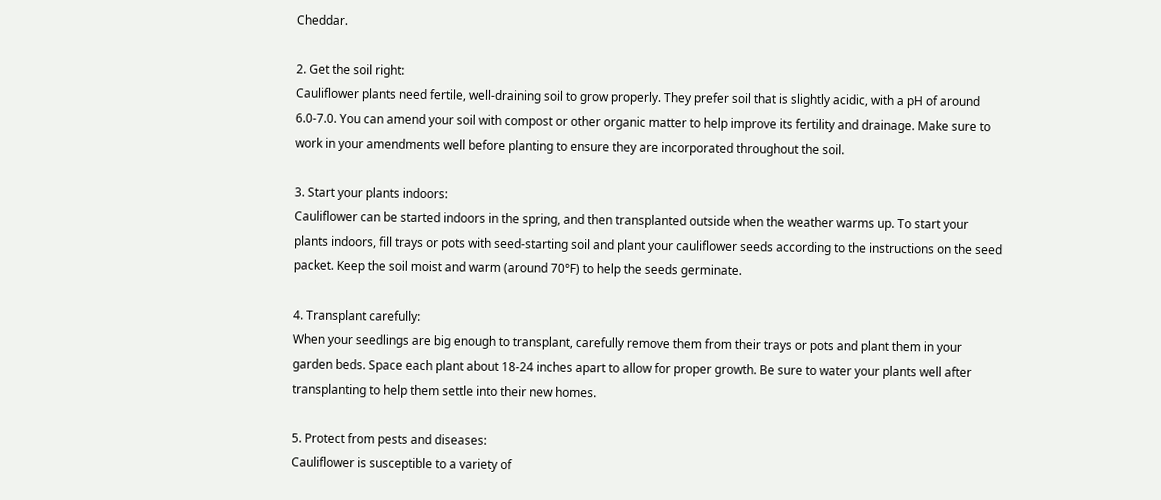Cheddar.

2. Get the soil right:
Cauliflower plants need fertile, well-draining soil to grow properly. They prefer soil that is slightly acidic, with a pH of around 6.0-7.0. You can amend your soil with compost or other organic matter to help improve its fertility and drainage. Make sure to work in your amendments well before planting to ensure they are incorporated throughout the soil.

3. Start your plants indoors:
Cauliflower can be started indoors in the spring, and then transplanted outside when the weather warms up. To start your plants indoors, fill trays or pots with seed-starting soil and plant your cauliflower seeds according to the instructions on the seed packet. Keep the soil moist and warm (around 70°F) to help the seeds germinate.

4. Transplant carefully:
When your seedlings are big enough to transplant, carefully remove them from their trays or pots and plant them in your garden beds. Space each plant about 18-24 inches apart to allow for proper growth. Be sure to water your plants well after transplanting to help them settle into their new homes.

5. Protect from pests and diseases:
Cauliflower is susceptible to a variety of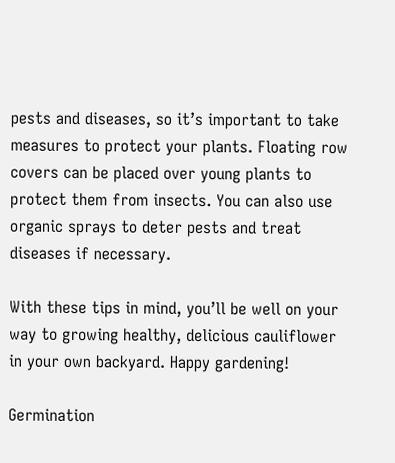pests and diseases, so it’s important to take measures to protect your plants. Floating row covers can be placed over young plants to protect them from insects. You can also use organic sprays to deter pests and treat diseases if necessary.

With these tips in mind, you’ll be well on your way to growing healthy, delicious cauliflower in your own backyard. Happy gardening!

Germination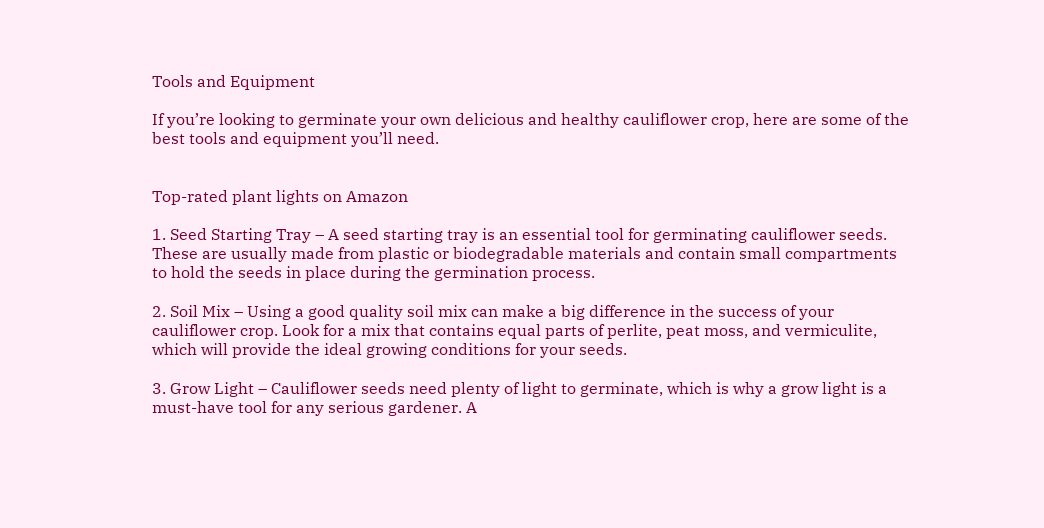Tools and Equipment

If you’re looking to germinate your own delicious and healthy cauliflower crop, here are some of the best tools and equipment you’ll need.


Top-rated plant lights on Amazon

1. Seed Starting Tray – A seed starting tray is an essential tool for germinating cauliflower seeds. These are usually made from plastic or biodegradable materials and contain small compartments to hold the seeds in place during the germination process.

2. Soil Mix – Using a good quality soil mix can make a big difference in the success of your cauliflower crop. Look for a mix that contains equal parts of perlite, peat moss, and vermiculite, which will provide the ideal growing conditions for your seeds.

3. Grow Light – Cauliflower seeds need plenty of light to germinate, which is why a grow light is a must-have tool for any serious gardener. A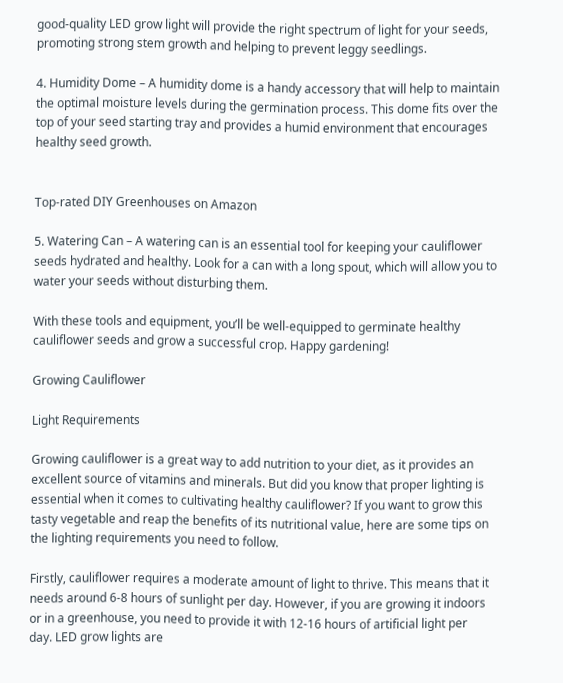good-quality LED grow light will provide the right spectrum of light for your seeds, promoting strong stem growth and helping to prevent leggy seedlings.

4. Humidity Dome – A humidity dome is a handy accessory that will help to maintain the optimal moisture levels during the germination process. This dome fits over the top of your seed starting tray and provides a humid environment that encourages healthy seed growth.


Top-rated DIY Greenhouses on Amazon

5. Watering Can – A watering can is an essential tool for keeping your cauliflower seeds hydrated and healthy. Look for a can with a long spout, which will allow you to water your seeds without disturbing them.

With these tools and equipment, you’ll be well-equipped to germinate healthy cauliflower seeds and grow a successful crop. Happy gardening!

Growing Cauliflower

Light Requirements

Growing cauliflower is a great way to add nutrition to your diet, as it provides an excellent source of vitamins and minerals. But did you know that proper lighting is essential when it comes to cultivating healthy cauliflower? If you want to grow this tasty vegetable and reap the benefits of its nutritional value, here are some tips on the lighting requirements you need to follow.

Firstly, cauliflower requires a moderate amount of light to thrive. This means that it needs around 6-8 hours of sunlight per day. However, if you are growing it indoors or in a greenhouse, you need to provide it with 12-16 hours of artificial light per day. LED grow lights are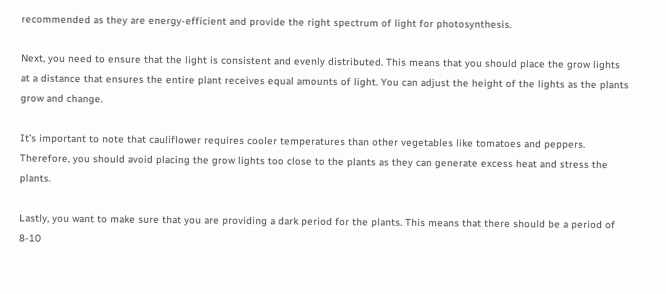recommended as they are energy-efficient and provide the right spectrum of light for photosynthesis.

Next, you need to ensure that the light is consistent and evenly distributed. This means that you should place the grow lights at a distance that ensures the entire plant receives equal amounts of light. You can adjust the height of the lights as the plants grow and change.

It’s important to note that cauliflower requires cooler temperatures than other vegetables like tomatoes and peppers. Therefore, you should avoid placing the grow lights too close to the plants as they can generate excess heat and stress the plants.

Lastly, you want to make sure that you are providing a dark period for the plants. This means that there should be a period of 8-10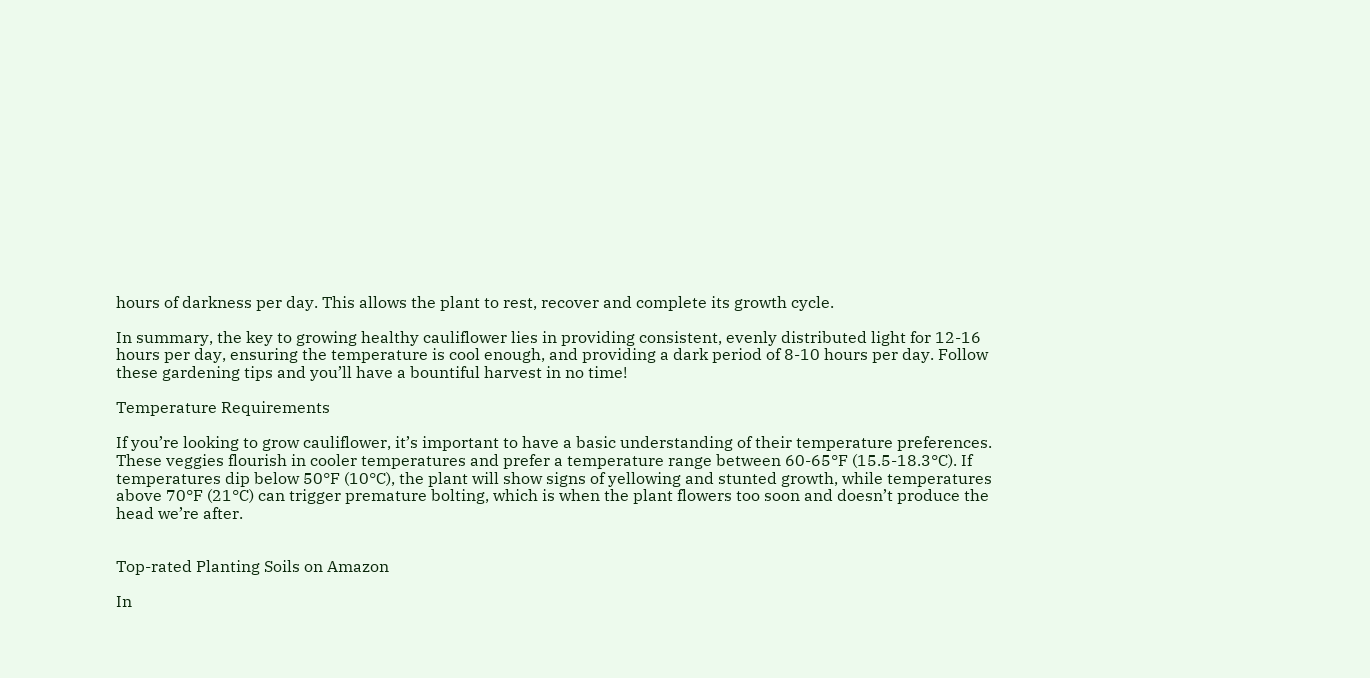hours of darkness per day. This allows the plant to rest, recover and complete its growth cycle.

In summary, the key to growing healthy cauliflower lies in providing consistent, evenly distributed light for 12-16 hours per day, ensuring the temperature is cool enough, and providing a dark period of 8-10 hours per day. Follow these gardening tips and you’ll have a bountiful harvest in no time!

Temperature Requirements

If you’re looking to grow cauliflower, it’s important to have a basic understanding of their temperature preferences. These veggies flourish in cooler temperatures and prefer a temperature range between 60-65°F (15.5-18.3°C). If temperatures dip below 50°F (10°C), the plant will show signs of yellowing and stunted growth, while temperatures above 70°F (21°C) can trigger premature bolting, which is when the plant flowers too soon and doesn’t produce the head we’re after.


Top-rated Planting Soils on Amazon

In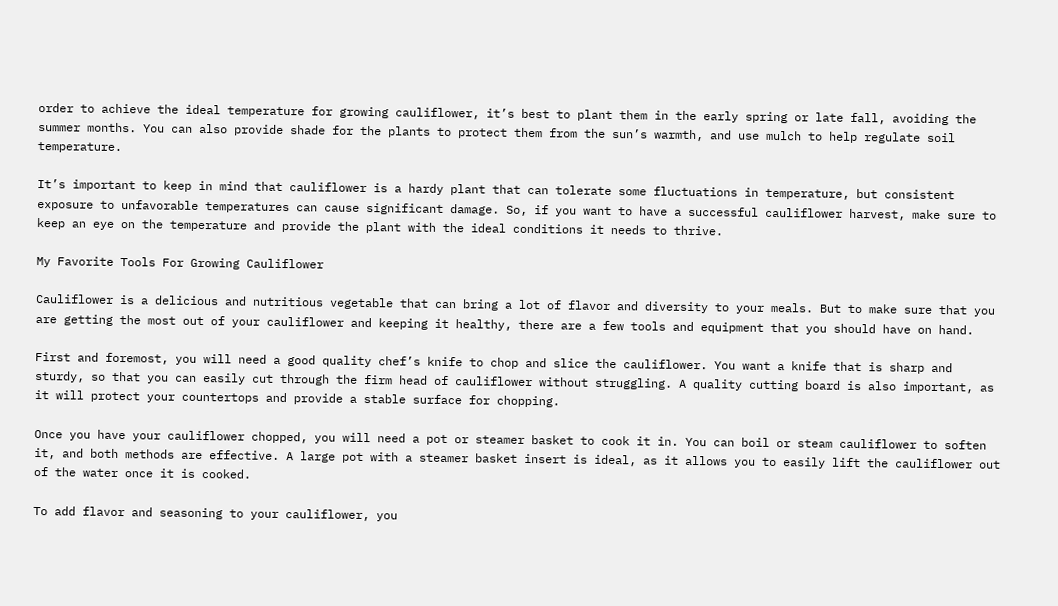order to achieve the ideal temperature for growing cauliflower, it’s best to plant them in the early spring or late fall, avoiding the summer months. You can also provide shade for the plants to protect them from the sun’s warmth, and use mulch to help regulate soil temperature.

It’s important to keep in mind that cauliflower is a hardy plant that can tolerate some fluctuations in temperature, but consistent exposure to unfavorable temperatures can cause significant damage. So, if you want to have a successful cauliflower harvest, make sure to keep an eye on the temperature and provide the plant with the ideal conditions it needs to thrive.

My Favorite Tools For Growing Cauliflower

Cauliflower is a delicious and nutritious vegetable that can bring a lot of flavor and diversity to your meals. But to make sure that you are getting the most out of your cauliflower and keeping it healthy, there are a few tools and equipment that you should have on hand.

First and foremost, you will need a good quality chef’s knife to chop and slice the cauliflower. You want a knife that is sharp and sturdy, so that you can easily cut through the firm head of cauliflower without struggling. A quality cutting board is also important, as it will protect your countertops and provide a stable surface for chopping.

Once you have your cauliflower chopped, you will need a pot or steamer basket to cook it in. You can boil or steam cauliflower to soften it, and both methods are effective. A large pot with a steamer basket insert is ideal, as it allows you to easily lift the cauliflower out of the water once it is cooked.

To add flavor and seasoning to your cauliflower, you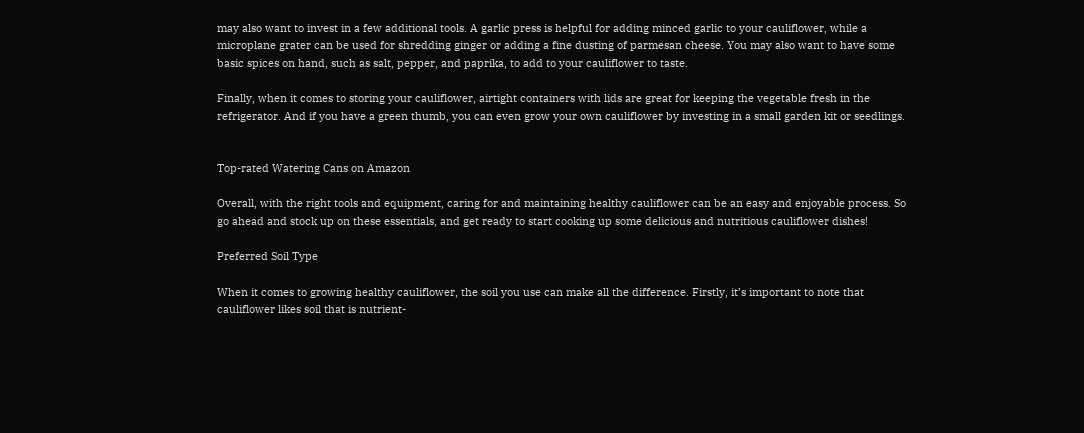may also want to invest in a few additional tools. A garlic press is helpful for adding minced garlic to your cauliflower, while a microplane grater can be used for shredding ginger or adding a fine dusting of parmesan cheese. You may also want to have some basic spices on hand, such as salt, pepper, and paprika, to add to your cauliflower to taste.

Finally, when it comes to storing your cauliflower, airtight containers with lids are great for keeping the vegetable fresh in the refrigerator. And if you have a green thumb, you can even grow your own cauliflower by investing in a small garden kit or seedlings.


Top-rated Watering Cans on Amazon

Overall, with the right tools and equipment, caring for and maintaining healthy cauliflower can be an easy and enjoyable process. So go ahead and stock up on these essentials, and get ready to start cooking up some delicious and nutritious cauliflower dishes!

Preferred Soil Type

When it comes to growing healthy cauliflower, the soil you use can make all the difference. Firstly, it’s important to note that cauliflower likes soil that is nutrient-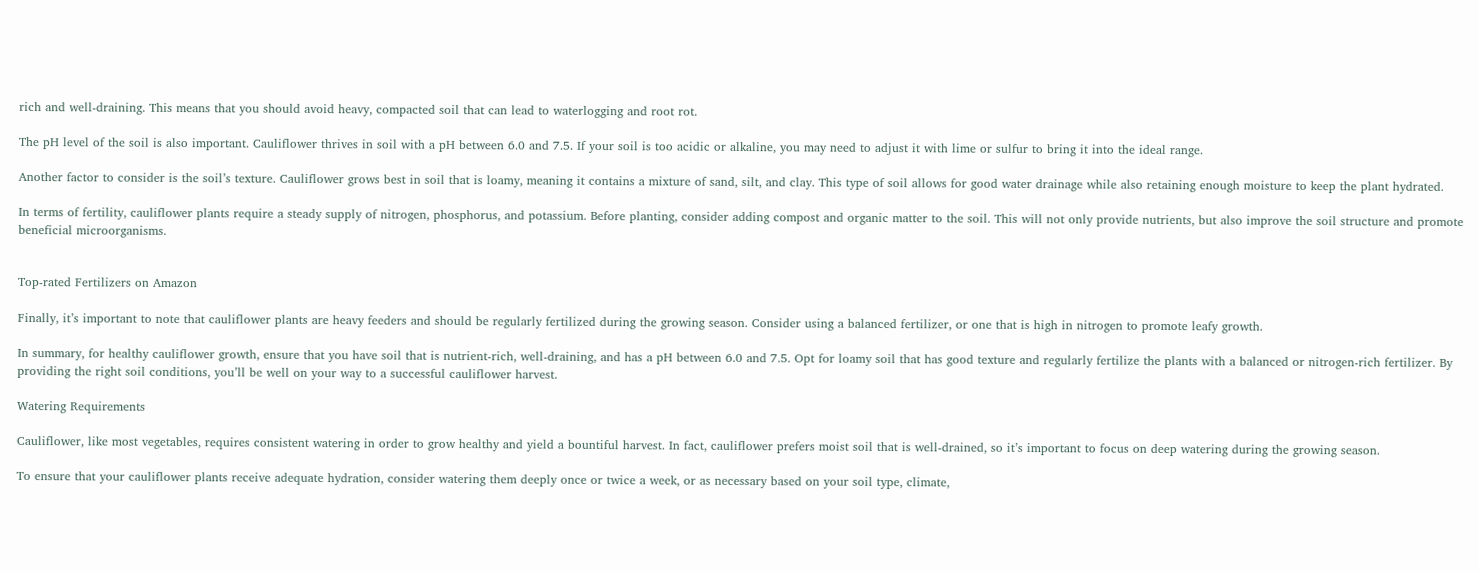rich and well-draining. This means that you should avoid heavy, compacted soil that can lead to waterlogging and root rot.

The pH level of the soil is also important. Cauliflower thrives in soil with a pH between 6.0 and 7.5. If your soil is too acidic or alkaline, you may need to adjust it with lime or sulfur to bring it into the ideal range.

Another factor to consider is the soil’s texture. Cauliflower grows best in soil that is loamy, meaning it contains a mixture of sand, silt, and clay. This type of soil allows for good water drainage while also retaining enough moisture to keep the plant hydrated.

In terms of fertility, cauliflower plants require a steady supply of nitrogen, phosphorus, and potassium. Before planting, consider adding compost and organic matter to the soil. This will not only provide nutrients, but also improve the soil structure and promote beneficial microorganisms.


Top-rated Fertilizers on Amazon

Finally, it’s important to note that cauliflower plants are heavy feeders and should be regularly fertilized during the growing season. Consider using a balanced fertilizer, or one that is high in nitrogen to promote leafy growth.

In summary, for healthy cauliflower growth, ensure that you have soil that is nutrient-rich, well-draining, and has a pH between 6.0 and 7.5. Opt for loamy soil that has good texture and regularly fertilize the plants with a balanced or nitrogen-rich fertilizer. By providing the right soil conditions, you’ll be well on your way to a successful cauliflower harvest.

Watering Requirements

Cauliflower, like most vegetables, requires consistent watering in order to grow healthy and yield a bountiful harvest. In fact, cauliflower prefers moist soil that is well-drained, so it’s important to focus on deep watering during the growing season.

To ensure that your cauliflower plants receive adequate hydration, consider watering them deeply once or twice a week, or as necessary based on your soil type, climate,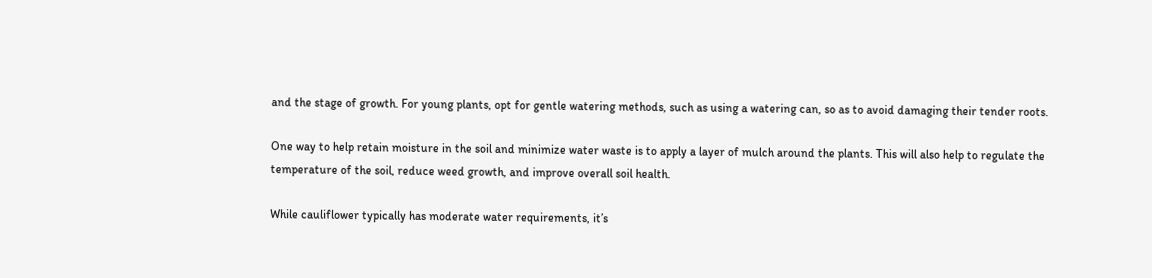and the stage of growth. For young plants, opt for gentle watering methods, such as using a watering can, so as to avoid damaging their tender roots.

One way to help retain moisture in the soil and minimize water waste is to apply a layer of mulch around the plants. This will also help to regulate the temperature of the soil, reduce weed growth, and improve overall soil health.

While cauliflower typically has moderate water requirements, it’s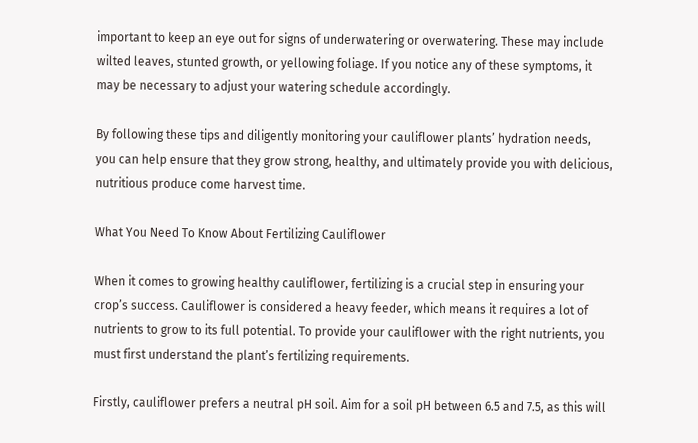important to keep an eye out for signs of underwatering or overwatering. These may include wilted leaves, stunted growth, or yellowing foliage. If you notice any of these symptoms, it may be necessary to adjust your watering schedule accordingly.

By following these tips and diligently monitoring your cauliflower plants’ hydration needs, you can help ensure that they grow strong, healthy, and ultimately provide you with delicious, nutritious produce come harvest time.

What You Need To Know About Fertilizing Cauliflower

When it comes to growing healthy cauliflower, fertilizing is a crucial step in ensuring your crop’s success. Cauliflower is considered a heavy feeder, which means it requires a lot of nutrients to grow to its full potential. To provide your cauliflower with the right nutrients, you must first understand the plant’s fertilizing requirements.

Firstly, cauliflower prefers a neutral pH soil. Aim for a soil pH between 6.5 and 7.5, as this will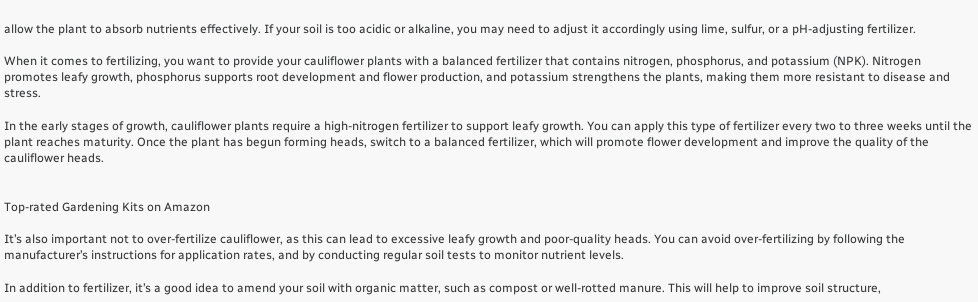allow the plant to absorb nutrients effectively. If your soil is too acidic or alkaline, you may need to adjust it accordingly using lime, sulfur, or a pH-adjusting fertilizer.

When it comes to fertilizing, you want to provide your cauliflower plants with a balanced fertilizer that contains nitrogen, phosphorus, and potassium (NPK). Nitrogen promotes leafy growth, phosphorus supports root development and flower production, and potassium strengthens the plants, making them more resistant to disease and stress.

In the early stages of growth, cauliflower plants require a high-nitrogen fertilizer to support leafy growth. You can apply this type of fertilizer every two to three weeks until the plant reaches maturity. Once the plant has begun forming heads, switch to a balanced fertilizer, which will promote flower development and improve the quality of the cauliflower heads.


Top-rated Gardening Kits on Amazon

It’s also important not to over-fertilize cauliflower, as this can lead to excessive leafy growth and poor-quality heads. You can avoid over-fertilizing by following the manufacturer’s instructions for application rates, and by conducting regular soil tests to monitor nutrient levels.

In addition to fertilizer, it’s a good idea to amend your soil with organic matter, such as compost or well-rotted manure. This will help to improve soil structure,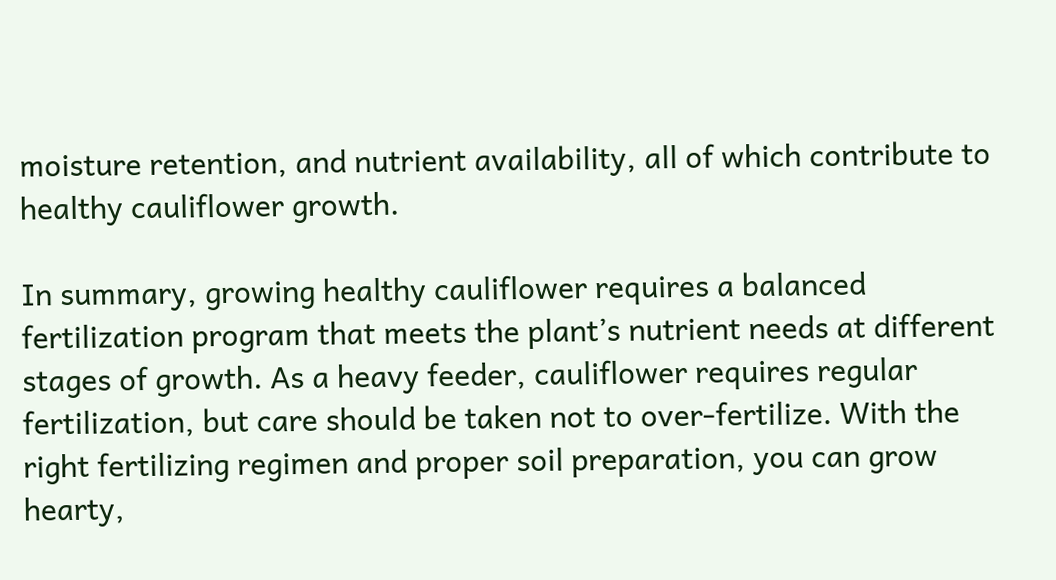moisture retention, and nutrient availability, all of which contribute to healthy cauliflower growth.

In summary, growing healthy cauliflower requires a balanced fertilization program that meets the plant’s nutrient needs at different stages of growth. As a heavy feeder, cauliflower requires regular fertilization, but care should be taken not to over-fertilize. With the right fertilizing regimen and proper soil preparation, you can grow hearty,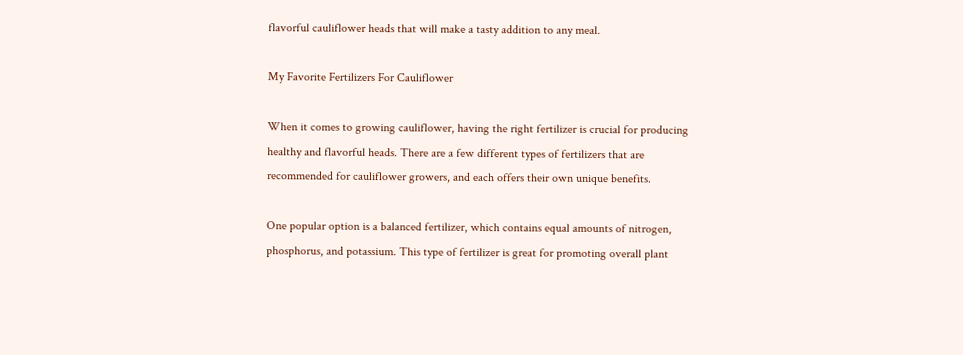flavorful cauliflower heads that will make a tasty addition to any meal.

My Favorite Fertilizers For Cauliflower

When it comes to growing cauliflower, having the right fertilizer is crucial for producing healthy and flavorful heads. There are a few different types of fertilizers that are recommended for cauliflower growers, and each offers their own unique benefits.

One popular option is a balanced fertilizer, which contains equal amounts of nitrogen, phosphorus, and potassium. This type of fertilizer is great for promoting overall plant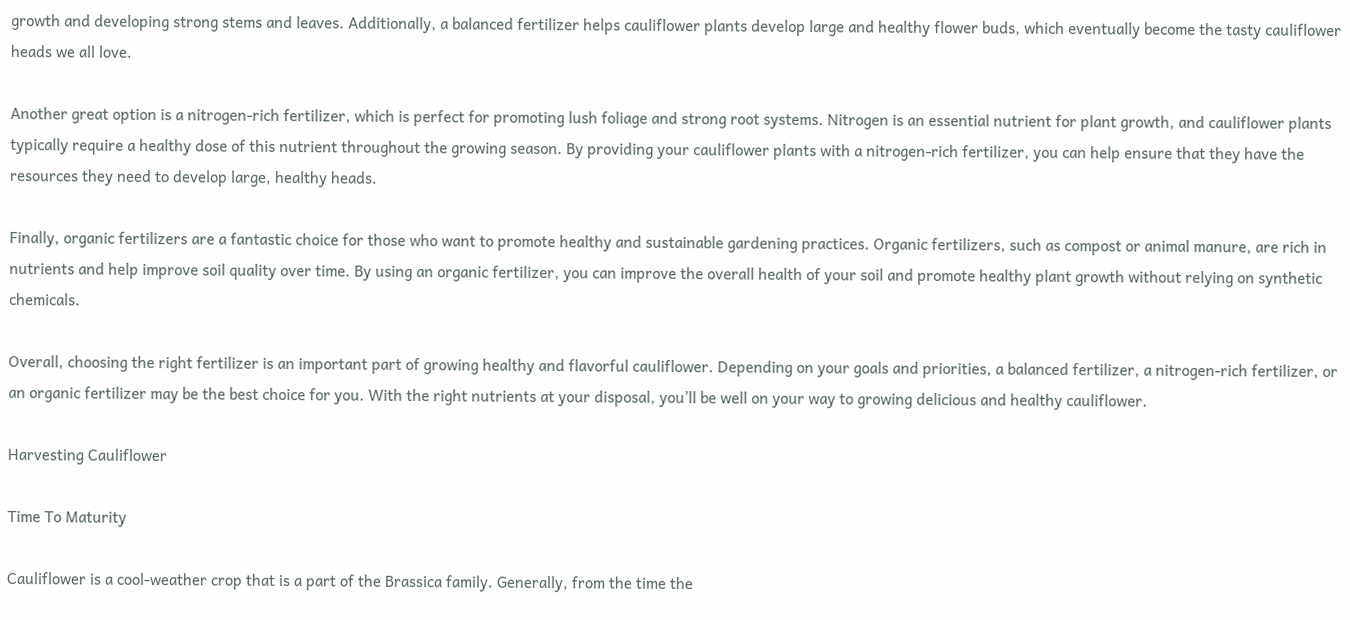growth and developing strong stems and leaves. Additionally, a balanced fertilizer helps cauliflower plants develop large and healthy flower buds, which eventually become the tasty cauliflower heads we all love.

Another great option is a nitrogen-rich fertilizer, which is perfect for promoting lush foliage and strong root systems. Nitrogen is an essential nutrient for plant growth, and cauliflower plants typically require a healthy dose of this nutrient throughout the growing season. By providing your cauliflower plants with a nitrogen-rich fertilizer, you can help ensure that they have the resources they need to develop large, healthy heads.

Finally, organic fertilizers are a fantastic choice for those who want to promote healthy and sustainable gardening practices. Organic fertilizers, such as compost or animal manure, are rich in nutrients and help improve soil quality over time. By using an organic fertilizer, you can improve the overall health of your soil and promote healthy plant growth without relying on synthetic chemicals.

Overall, choosing the right fertilizer is an important part of growing healthy and flavorful cauliflower. Depending on your goals and priorities, a balanced fertilizer, a nitrogen-rich fertilizer, or an organic fertilizer may be the best choice for you. With the right nutrients at your disposal, you’ll be well on your way to growing delicious and healthy cauliflower.

Harvesting Cauliflower

Time To Maturity

Cauliflower is a cool-weather crop that is a part of the Brassica family. Generally, from the time the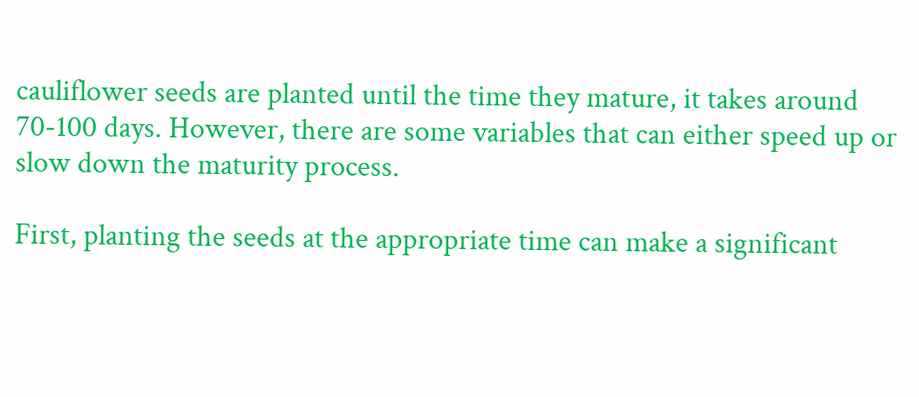cauliflower seeds are planted until the time they mature, it takes around 70-100 days. However, there are some variables that can either speed up or slow down the maturity process.

First, planting the seeds at the appropriate time can make a significant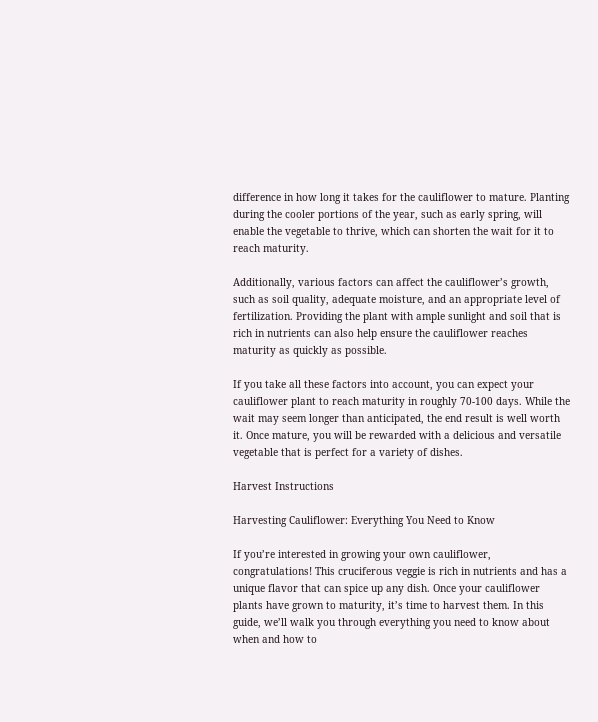difference in how long it takes for the cauliflower to mature. Planting during the cooler portions of the year, such as early spring, will enable the vegetable to thrive, which can shorten the wait for it to reach maturity.

Additionally, various factors can affect the cauliflower’s growth, such as soil quality, adequate moisture, and an appropriate level of fertilization. Providing the plant with ample sunlight and soil that is rich in nutrients can also help ensure the cauliflower reaches maturity as quickly as possible.

If you take all these factors into account, you can expect your cauliflower plant to reach maturity in roughly 70-100 days. While the wait may seem longer than anticipated, the end result is well worth it. Once mature, you will be rewarded with a delicious and versatile vegetable that is perfect for a variety of dishes.

Harvest Instructions

Harvesting Cauliflower: Everything You Need to Know

If you’re interested in growing your own cauliflower, congratulations! This cruciferous veggie is rich in nutrients and has a unique flavor that can spice up any dish. Once your cauliflower plants have grown to maturity, it’s time to harvest them. In this guide, we’ll walk you through everything you need to know about when and how to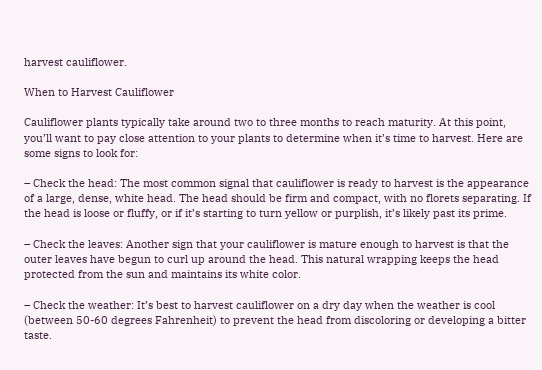harvest cauliflower.

When to Harvest Cauliflower

Cauliflower plants typically take around two to three months to reach maturity. At this point, you’ll want to pay close attention to your plants to determine when it’s time to harvest. Here are some signs to look for:

– Check the head: The most common signal that cauliflower is ready to harvest is the appearance of a large, dense, white head. The head should be firm and compact, with no florets separating. If the head is loose or fluffy, or if it’s starting to turn yellow or purplish, it’s likely past its prime.

– Check the leaves: Another sign that your cauliflower is mature enough to harvest is that the outer leaves have begun to curl up around the head. This natural wrapping keeps the head protected from the sun and maintains its white color.

– Check the weather: It’s best to harvest cauliflower on a dry day when the weather is cool (between 50-60 degrees Fahrenheit) to prevent the head from discoloring or developing a bitter taste.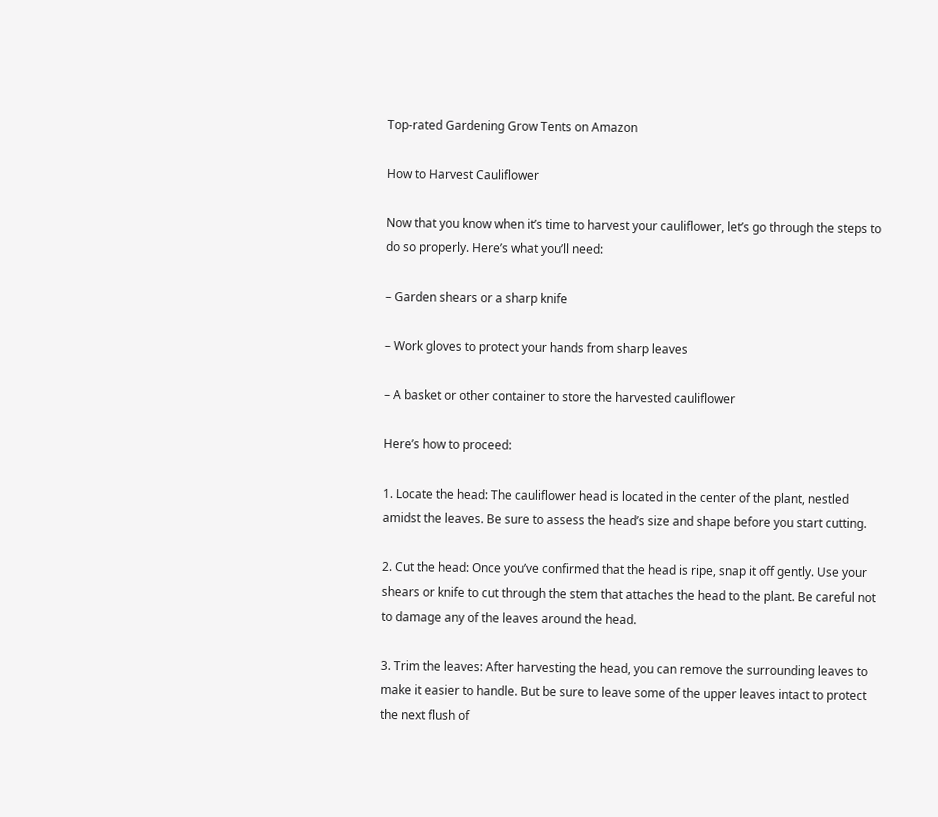Top-rated Gardening Grow Tents on Amazon

How to Harvest Cauliflower

Now that you know when it’s time to harvest your cauliflower, let’s go through the steps to do so properly. Here’s what you’ll need:

– Garden shears or a sharp knife

– Work gloves to protect your hands from sharp leaves

– A basket or other container to store the harvested cauliflower

Here’s how to proceed:

1. Locate the head: The cauliflower head is located in the center of the plant, nestled amidst the leaves. Be sure to assess the head’s size and shape before you start cutting.

2. Cut the head: Once you’ve confirmed that the head is ripe, snap it off gently. Use your shears or knife to cut through the stem that attaches the head to the plant. Be careful not to damage any of the leaves around the head.

3. Trim the leaves: After harvesting the head, you can remove the surrounding leaves to make it easier to handle. But be sure to leave some of the upper leaves intact to protect the next flush of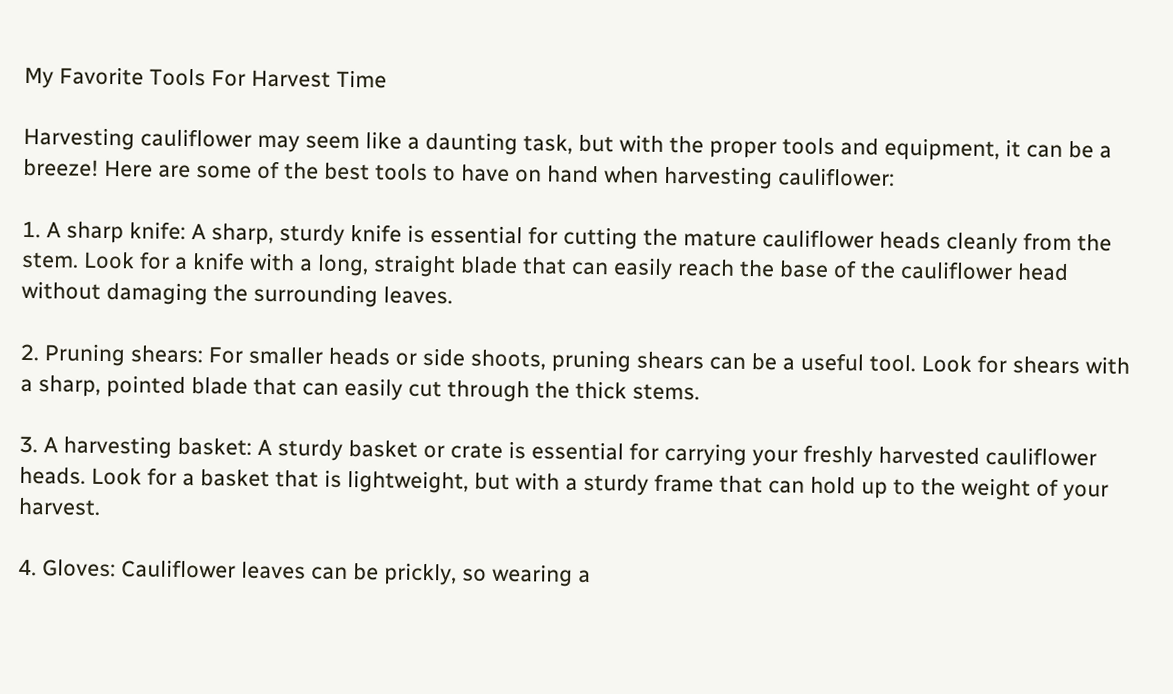My Favorite Tools For Harvest Time

Harvesting cauliflower may seem like a daunting task, but with the proper tools and equipment, it can be a breeze! Here are some of the best tools to have on hand when harvesting cauliflower:

1. A sharp knife: A sharp, sturdy knife is essential for cutting the mature cauliflower heads cleanly from the stem. Look for a knife with a long, straight blade that can easily reach the base of the cauliflower head without damaging the surrounding leaves.

2. Pruning shears: For smaller heads or side shoots, pruning shears can be a useful tool. Look for shears with a sharp, pointed blade that can easily cut through the thick stems.

3. A harvesting basket: A sturdy basket or crate is essential for carrying your freshly harvested cauliflower heads. Look for a basket that is lightweight, but with a sturdy frame that can hold up to the weight of your harvest.

4. Gloves: Cauliflower leaves can be prickly, so wearing a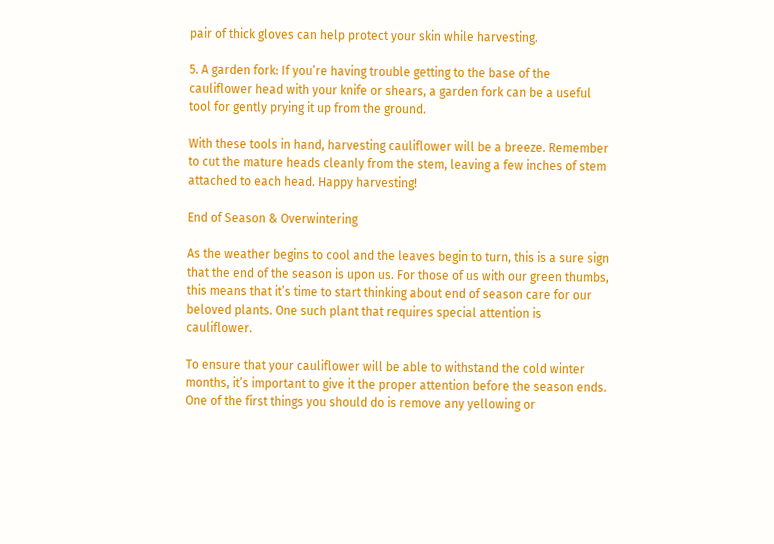pair of thick gloves can help protect your skin while harvesting.

5. A garden fork: If you’re having trouble getting to the base of the cauliflower head with your knife or shears, a garden fork can be a useful tool for gently prying it up from the ground.

With these tools in hand, harvesting cauliflower will be a breeze. Remember to cut the mature heads cleanly from the stem, leaving a few inches of stem attached to each head. Happy harvesting!

End of Season & Overwintering

As the weather begins to cool and the leaves begin to turn, this is a sure sign that the end of the season is upon us. For those of us with our green thumbs, this means that it’s time to start thinking about end of season care for our beloved plants. One such plant that requires special attention is cauliflower.

To ensure that your cauliflower will be able to withstand the cold winter months, it’s important to give it the proper attention before the season ends. One of the first things you should do is remove any yellowing or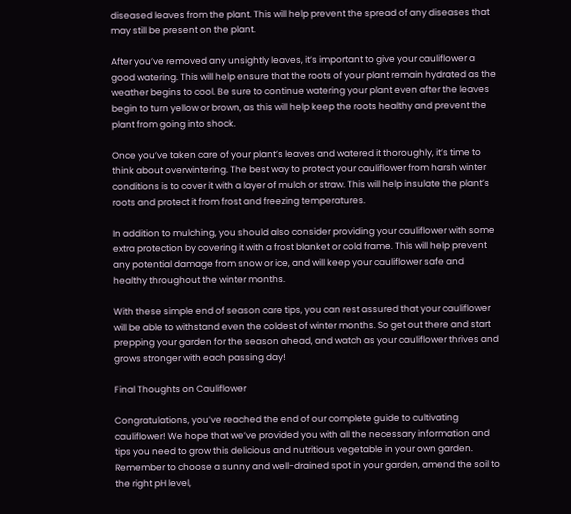diseased leaves from the plant. This will help prevent the spread of any diseases that may still be present on the plant.

After you’ve removed any unsightly leaves, it’s important to give your cauliflower a good watering. This will help ensure that the roots of your plant remain hydrated as the weather begins to cool. Be sure to continue watering your plant even after the leaves begin to turn yellow or brown, as this will help keep the roots healthy and prevent the plant from going into shock.

Once you’ve taken care of your plant’s leaves and watered it thoroughly, it’s time to think about overwintering. The best way to protect your cauliflower from harsh winter conditions is to cover it with a layer of mulch or straw. This will help insulate the plant’s roots and protect it from frost and freezing temperatures.

In addition to mulching, you should also consider providing your cauliflower with some extra protection by covering it with a frost blanket or cold frame. This will help prevent any potential damage from snow or ice, and will keep your cauliflower safe and healthy throughout the winter months.

With these simple end of season care tips, you can rest assured that your cauliflower will be able to withstand even the coldest of winter months. So get out there and start prepping your garden for the season ahead, and watch as your cauliflower thrives and grows stronger with each passing day!

Final Thoughts on Cauliflower

Congratulations, you’ve reached the end of our complete guide to cultivating cauliflower! We hope that we’ve provided you with all the necessary information and tips you need to grow this delicious and nutritious vegetable in your own garden. Remember to choose a sunny and well-drained spot in your garden, amend the soil to the right pH level,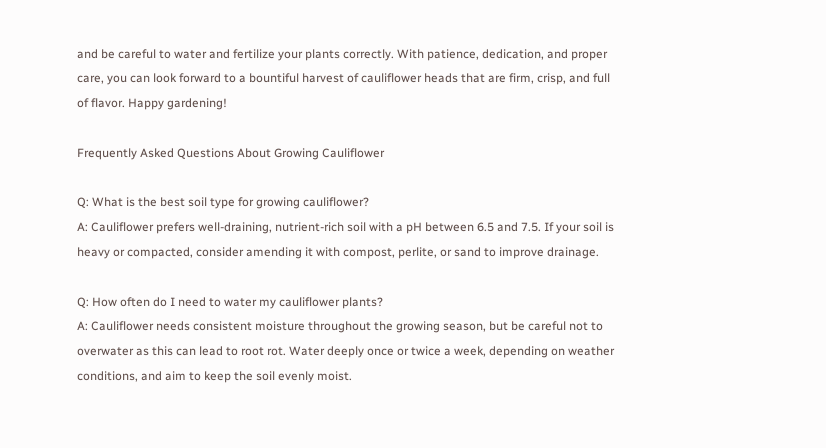and be careful to water and fertilize your plants correctly. With patience, dedication, and proper care, you can look forward to a bountiful harvest of cauliflower heads that are firm, crisp, and full of flavor. Happy gardening!

Frequently Asked Questions About Growing Cauliflower

Q: What is the best soil type for growing cauliflower?
A: Cauliflower prefers well-draining, nutrient-rich soil with a pH between 6.5 and 7.5. If your soil is heavy or compacted, consider amending it with compost, perlite, or sand to improve drainage.

Q: How often do I need to water my cauliflower plants?
A: Cauliflower needs consistent moisture throughout the growing season, but be careful not to overwater as this can lead to root rot. Water deeply once or twice a week, depending on weather conditions, and aim to keep the soil evenly moist.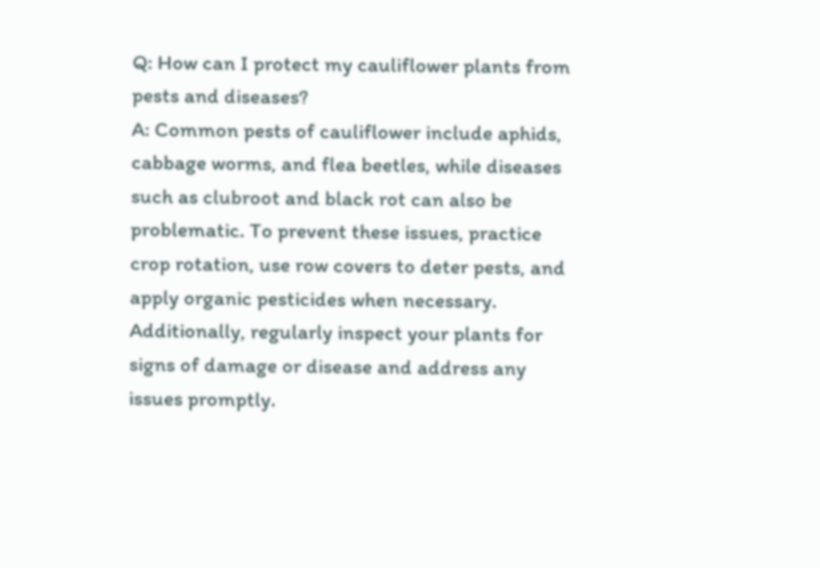Q: How can I protect my cauliflower plants from pests and diseases?
A: Common pests of cauliflower include aphids, cabbage worms, and flea beetles, while diseases such as clubroot and black rot can also be problematic. To prevent these issues, practice crop rotation, use row covers to deter pests, and apply organic pesticides when necessary. Additionally, regularly inspect your plants for signs of damage or disease and address any issues promptly.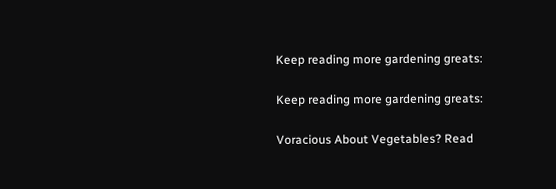Keep reading more gardening greats:

Keep reading more gardening greats:

Voracious About Vegetables? Read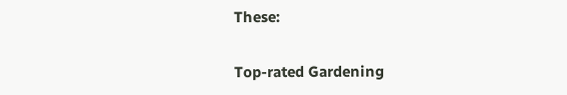These:


Top-rated Gardening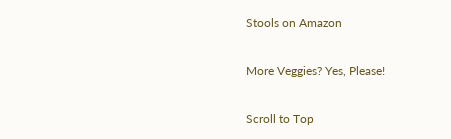Stools on Amazon

More Veggies? Yes, Please!

Scroll to Top